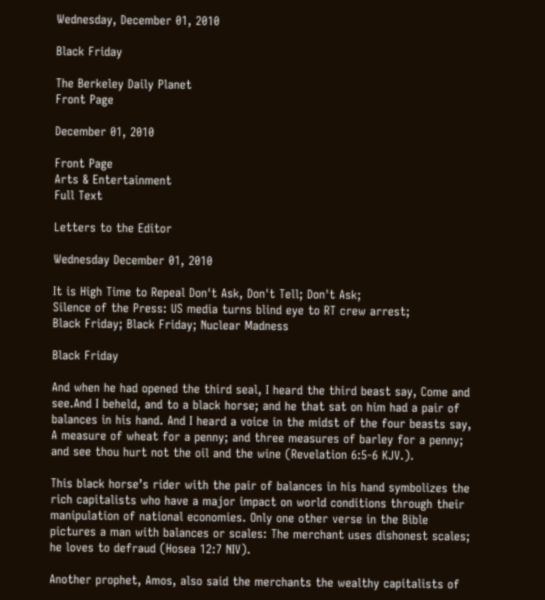Wednesday, December 01, 2010

Black Friday

The Berkeley Daily Planet
Front Page

December 01, 2010

Front Page
Arts & Entertainment
Full Text

Letters to the Editor

Wednesday December 01, 2010

It is High Time to Repeal Don't Ask, Don't Tell; Don't Ask;
Silence of the Press: US media turns blind eye to RT crew arrest;
Black Friday; Black Friday; Nuclear Madness

Black Friday

And when he had opened the third seal, I heard the third beast say, Come and see.And I beheld, and to a black horse; and he that sat on him had a pair of balances in his hand. And I heard a voice in the midst of the four beasts say, A measure of wheat for a penny; and three measures of barley for a penny; and see thou hurt not the oil and the wine (Revelation 6:5-6 KJV.).

This black horse’s rider with the pair of balances in his hand symbolizes the rich capitalists who have a major impact on world conditions through their manipulation of national economies. Only one other verse in the Bible pictures a man with balances or scales: The merchant uses dishonest scales; he loves to defraud (Hosea 12:7 NIV).

Another prophet, Amos, also said the merchants the wealthy capitalists of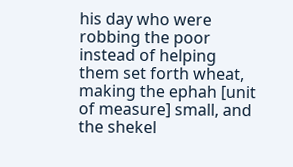his day who were robbing the poor instead of helping them set forth wheat, making the ephah [unit of measure] small, and the shekel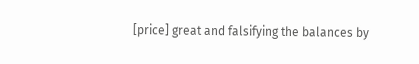[price] great and falsifying the balances by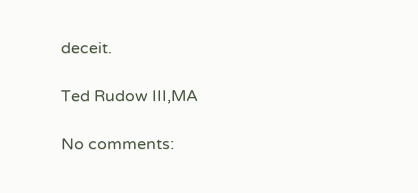deceit.

Ted Rudow III,MA

No comments: